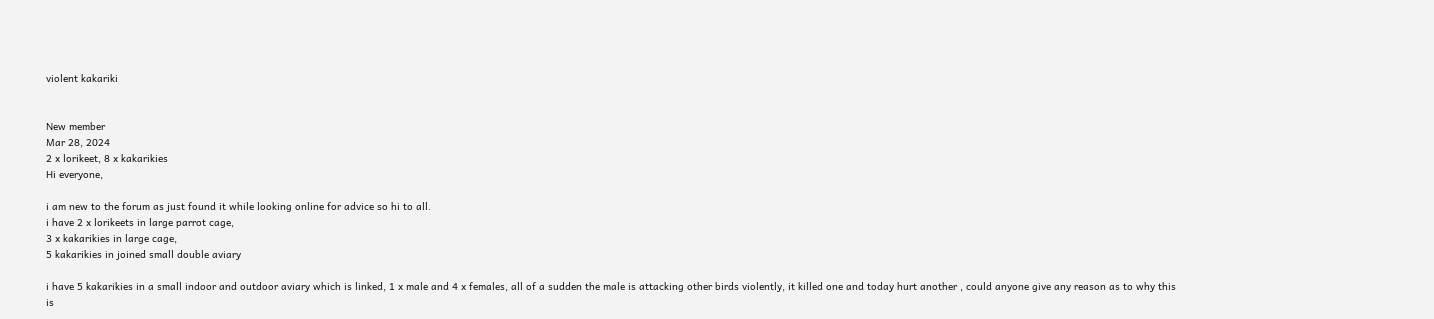violent kakariki


New member
Mar 28, 2024
2 x lorikeet, 8 x kakarikies
Hi everyone,

i am new to the forum as just found it while looking online for advice so hi to all.
i have 2 x lorikeets in large parrot cage,
3 x kakarikies in large cage,
5 kakarikies in joined small double aviary

i have 5 kakarikies in a small indoor and outdoor aviary which is linked, 1 x male and 4 x females, all of a sudden the male is attacking other birds violently, it killed one and today hurt another , could anyone give any reason as to why this is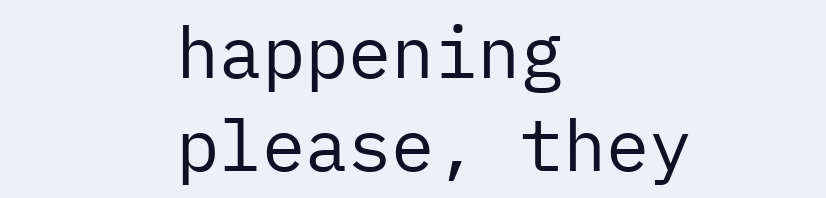happening please, they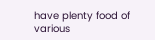have plenty food of various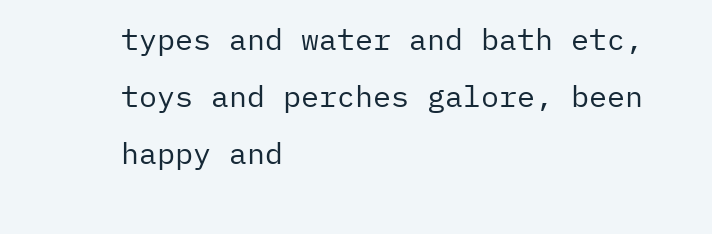types and water and bath etc, toys and perches galore, been happy and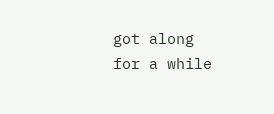got along for a while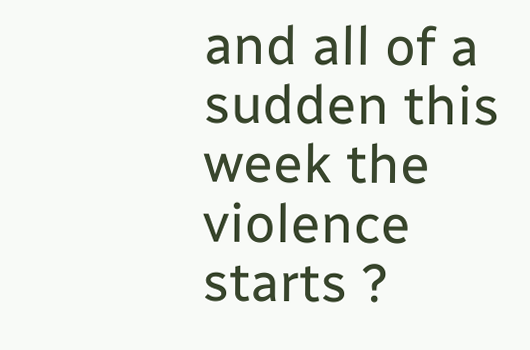and all of a sudden this week the violence starts ?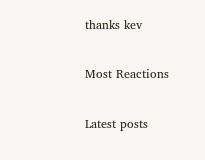thanks kev

Most Reactions

Latest posts